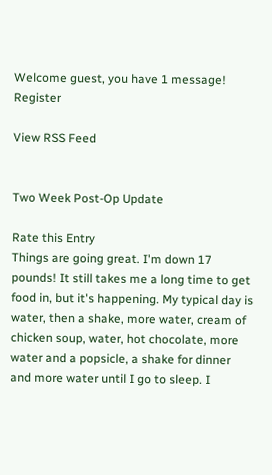Welcome guest, you have 1 message! Register

View RSS Feed


Two Week Post-Op Update

Rate this Entry
Things are going great. I'm down 17 pounds! It still takes me a long time to get food in, but it's happening. My typical day is water, then a shake, more water, cream of chicken soup, water, hot chocolate, more water and a popsicle, a shake for dinner and more water until I go to sleep. I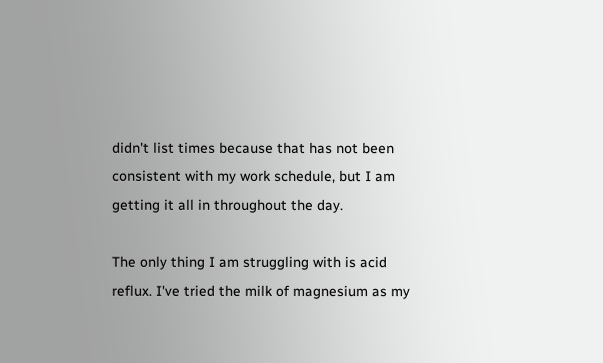didn't list times because that has not been consistent with my work schedule, but I am getting it all in throughout the day.

The only thing I am struggling with is acid reflux. I've tried the milk of magnesium as my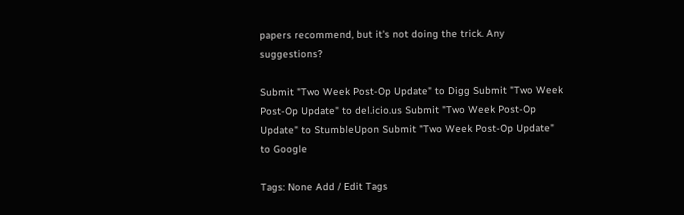papers recommend, but it's not doing the trick. Any suggestions?

Submit "Two Week Post-Op Update" to Digg Submit "Two Week Post-Op Update" to del.icio.us Submit "Two Week Post-Op Update" to StumbleUpon Submit "Two Week Post-Op Update" to Google

Tags: None Add / Edit Tags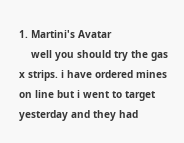1. Martini's Avatar
    well you should try the gas x strips. i have ordered mines on line but i went to target yesterday and they had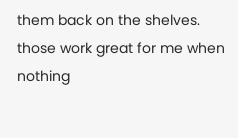them back on the shelves. those work great for me when nothing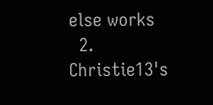else works
  2. Christie13's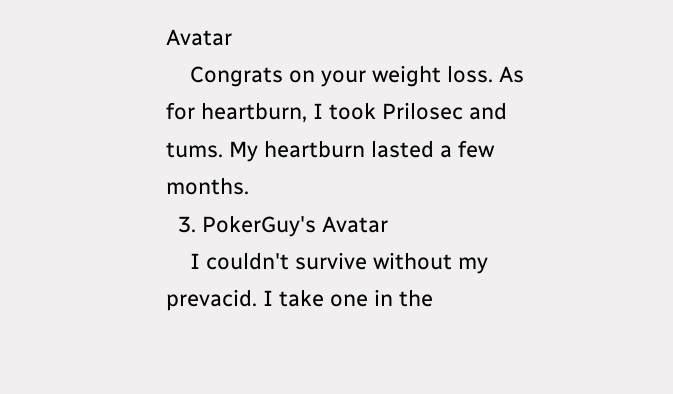Avatar
    Congrats on your weight loss. As for heartburn, I took Prilosec and tums. My heartburn lasted a few months.
  3. PokerGuy's Avatar
    I couldn't survive without my prevacid. I take one in the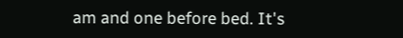am and one before bed. It's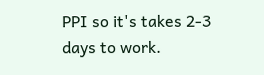PPI so it's takes 2-3 days to work.